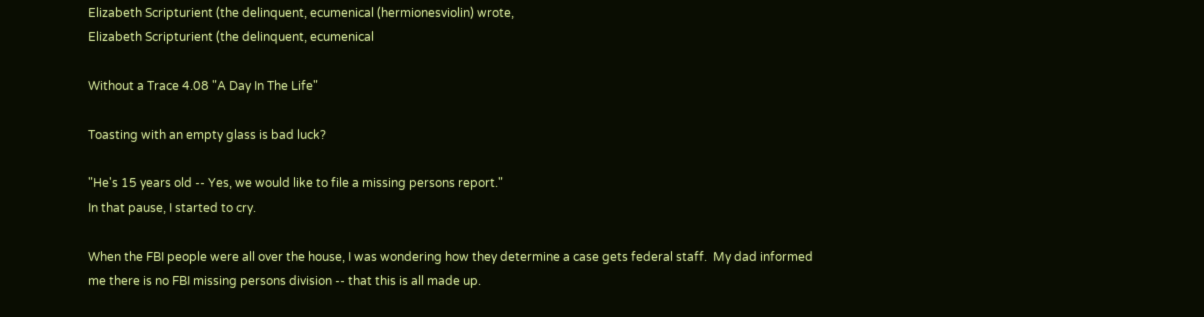Elizabeth Scripturient (the delinquent, ecumenical (hermionesviolin) wrote,
Elizabeth Scripturient (the delinquent, ecumenical

Without a Trace 4.08 "A Day In The Life"

Toasting with an empty glass is bad luck?

"He's 15 years old -- Yes, we would like to file a missing persons report."
In that pause, I started to cry.

When the FBI people were all over the house, I was wondering how they determine a case gets federal staff.  My dad informed me there is no FBI missing persons division -- that this is all made up.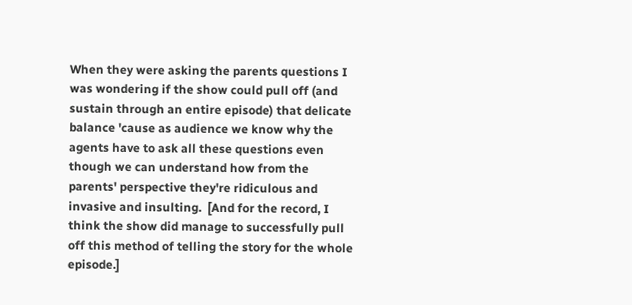When they were asking the parents questions I was wondering if the show could pull off (and sustain through an entire episode) that delicate balance 'cause as audience we know why the agents have to ask all these questions even though we can understand how from the parents' perspective they're ridiculous and invasive and insulting.  [And for the record, I think the show did manage to successfully pull off this method of telling the story for the whole episode.]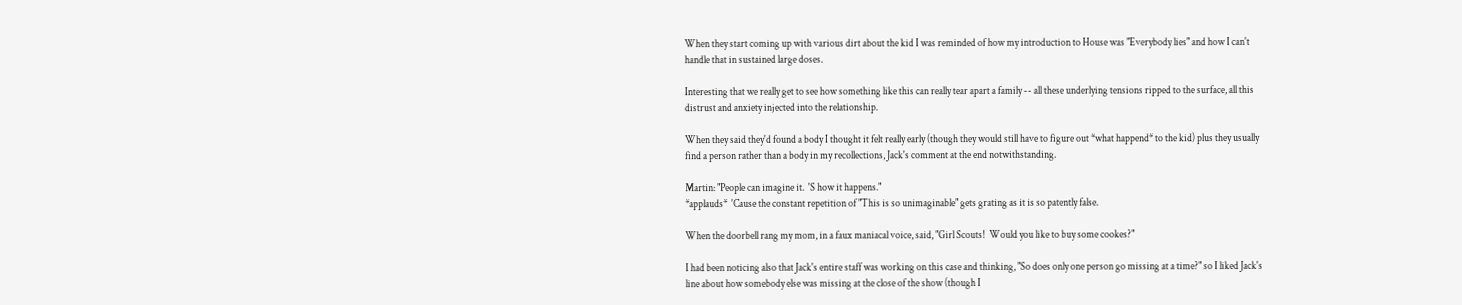When they start coming up with various dirt about the kid I was reminded of how my introduction to House was "Everybody lies" and how I can't handle that in sustained large doses.

Interesting that we really get to see how something like this can really tear apart a family -- all these underlying tensions ripped to the surface, all this distrust and anxiety injected into the relationship.

When they said they'd found a body I thought it felt really early (though they would still have to figure out *what happend* to the kid) plus they usually find a person rather than a body in my recollections, Jack's comment at the end notwithstanding.

Martin: "People can imagine it.  'S how it happens."
*applauds*  'Cause the constant repetition of "This is so unimaginable" gets grating as it is so patently false.

When the doorbell rang my mom, in a faux maniacal voice, said, "Girl Scouts!  Would you like to buy some cookes?"

I had been noticing also that Jack's entire staff was working on this case and thinking, "So does only one person go missing at a time?" so I liked Jack's line about how somebody else was missing at the close of the show (though I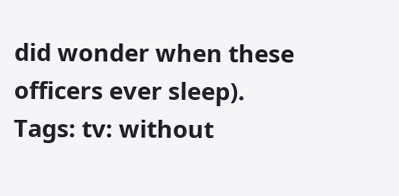did wonder when these officers ever sleep).
Tags: tv: without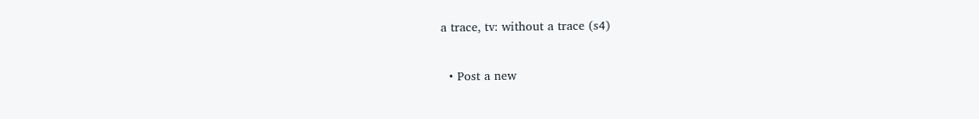a trace, tv: without a trace (s4)

  • Post a new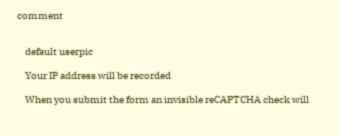comment


    default userpic

    Your IP address will be recorded

    When you submit the form an invisible reCAPTCHA check will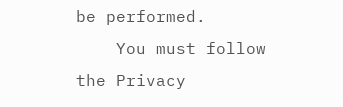be performed.
    You must follow the Privacy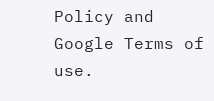Policy and Google Terms of use.